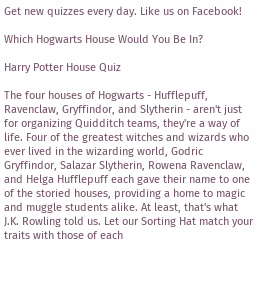Get new quizzes every day. Like us on Facebook!

Which Hogwarts House Would You Be In?

Harry Potter House Quiz

The four houses of Hogwarts - Hufflepuff, Ravenclaw, Gryffindor, and Slytherin - aren't just for organizing Quidditch teams, they're a way of life. Four of the greatest witches and wizards who ever lived in the wizarding world, Godric Gryffindor, Salazar Slytherin, Rowena Ravenclaw, and Helga Hufflepuff each gave their name to one of the storied houses, providing a home to magic and muggle students alike. At least, that's what J.K. Rowling told us. Let our Sorting Hat match your traits with those of each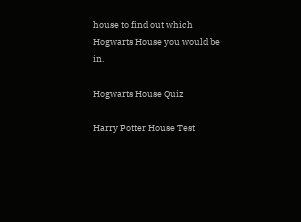house to find out which Hogwarts House you would be in.

Hogwarts House Quiz

Harry Potter House Test